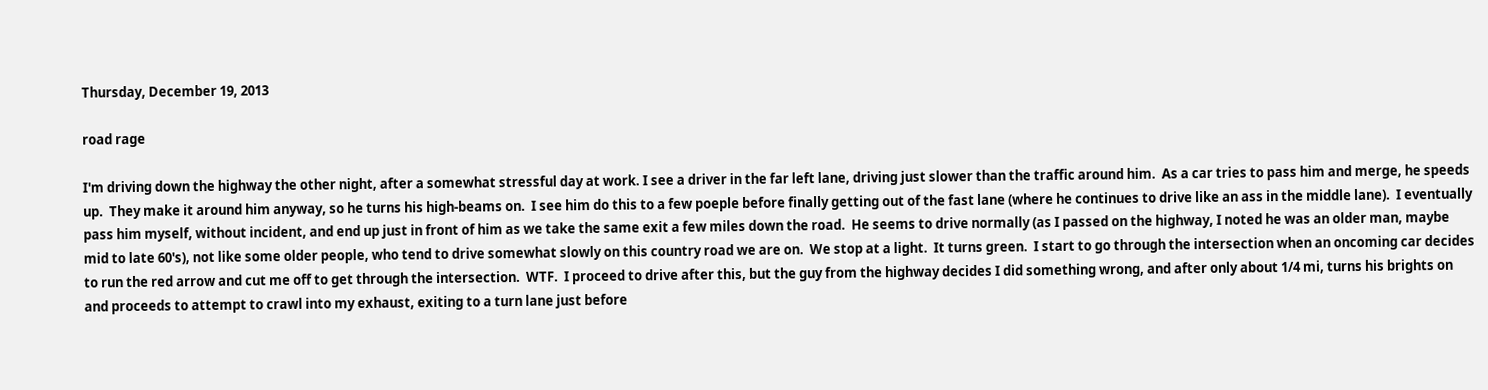Thursday, December 19, 2013

road rage

I'm driving down the highway the other night, after a somewhat stressful day at work. I see a driver in the far left lane, driving just slower than the traffic around him.  As a car tries to pass him and merge, he speeds up.  They make it around him anyway, so he turns his high-beams on.  I see him do this to a few poeple before finally getting out of the fast lane (where he continues to drive like an ass in the middle lane).  I eventually pass him myself, without incident, and end up just in front of him as we take the same exit a few miles down the road.  He seems to drive normally (as I passed on the highway, I noted he was an older man, maybe mid to late 60's), not like some older people, who tend to drive somewhat slowly on this country road we are on.  We stop at a light.  It turns green.  I start to go through the intersection when an oncoming car decides to run the red arrow and cut me off to get through the intersection.  WTF.  I proceed to drive after this, but the guy from the highway decides I did something wrong, and after only about 1/4 mi, turns his brights on and proceeds to attempt to crawl into my exhaust, exiting to a turn lane just before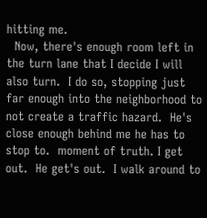hitting me.
  Now, there's enough room left in the turn lane that I decide I will also turn.  I do so, stopping just far enough into the neighborhood to not create a traffic hazard.  He's close enough behind me he has to stop to.  moment of truth. I get out.  He get's out.  I walk around to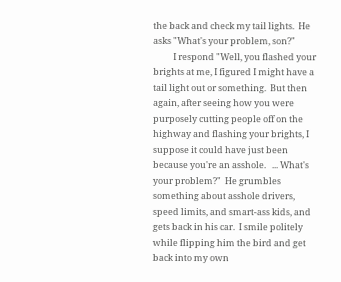the back and check my tail lights.  He asks "What's your problem, son?"
          I respond "Well, you flashed your brights at me, I figured I might have a tail light out or something.  But then again, after seeing how you were purposely cutting people off on the highway and flashing your brights, I suppose it could have just been because you're an asshole.   ... What's your problem?"  He grumbles something about asshole drivers, speed limits, and smart-ass kids, and gets back in his car.  I smile politely while flipping him the bird and get back into my own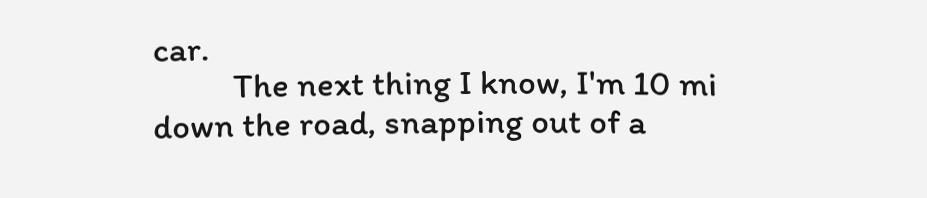car.
          The next thing I know, I'm 10 mi down the road, snapping out of a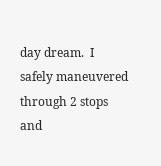day dream.  I safely maneuvered through 2 stops and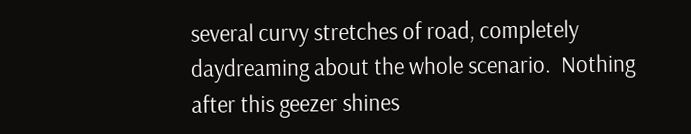several curvy stretches of road, completely daydreaming about the whole scenario.  Nothing after this geezer shines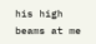his high beams at me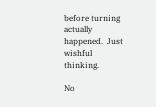before turning actually happened.  Just wishful thinking.

No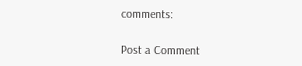comments:

Post a Comment